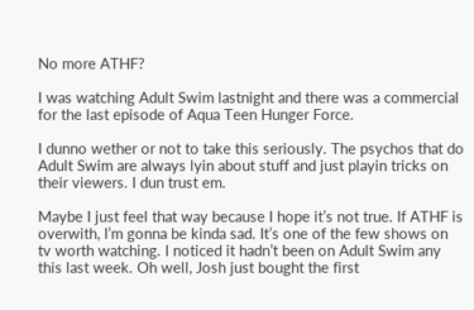No more ATHF?

I was watching Adult Swim lastnight and there was a commercial for the last episode of Aqua Teen Hunger Force.

I dunno wether or not to take this seriously. The psychos that do Adult Swim are always lyin about stuff and just playin tricks on their viewers. I dun trust em.

Maybe I just feel that way because I hope it’s not true. If ATHF is overwith, I’m gonna be kinda sad. It’s one of the few shows on tv worth watching. I noticed it hadn’t been on Adult Swim any this last week. Oh well, Josh just bought the first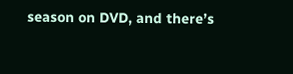season on DVD, and there’s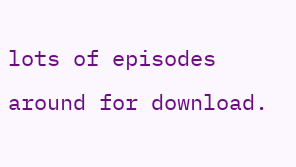lots of episodes around for download.